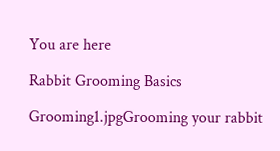You are here

Rabbit Grooming Basics

Grooming1.jpgGrooming your rabbit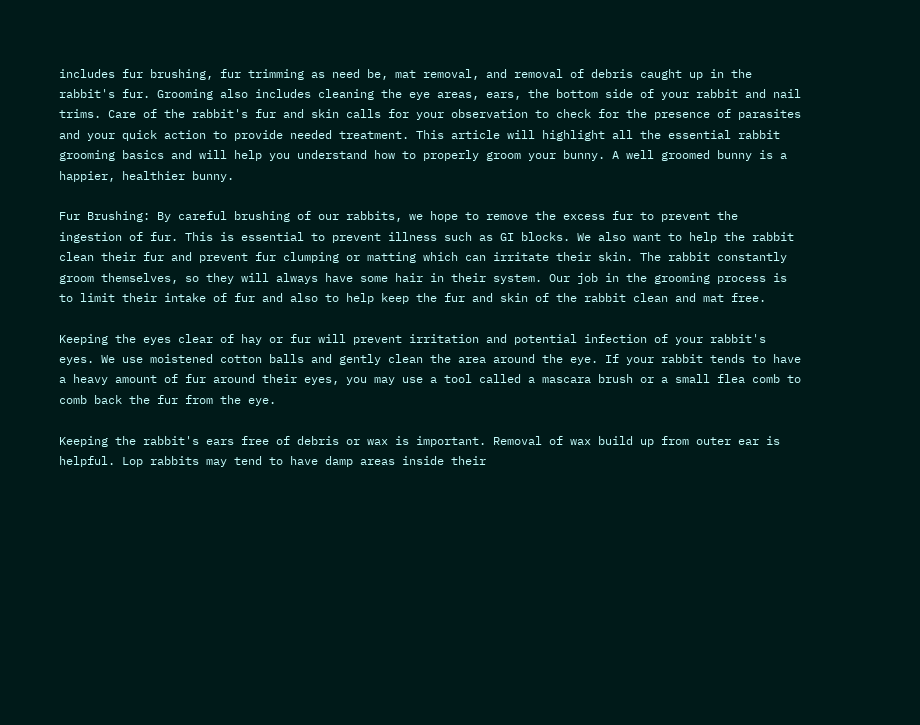includes fur brushing, fur trimming as need be, mat removal, and removal of debris caught up in the rabbit's fur. Grooming also includes cleaning the eye areas, ears, the bottom side of your rabbit and nail trims. Care of the rabbit's fur and skin calls for your observation to check for the presence of parasites and your quick action to provide needed treatment. This article will highlight all the essential rabbit grooming basics and will help you understand how to properly groom your bunny. A well groomed bunny is a happier, healthier bunny.

Fur Brushing: By careful brushing of our rabbits, we hope to remove the excess fur to prevent the ingestion of fur. This is essential to prevent illness such as GI blocks. We also want to help the rabbit clean their fur and prevent fur clumping or matting which can irritate their skin. The rabbit constantly groom themselves, so they will always have some hair in their system. Our job in the grooming process is to limit their intake of fur and also to help keep the fur and skin of the rabbit clean and mat free.

Keeping the eyes clear of hay or fur will prevent irritation and potential infection of your rabbit's eyes. We use moistened cotton balls and gently clean the area around the eye. If your rabbit tends to have a heavy amount of fur around their eyes, you may use a tool called a mascara brush or a small flea comb to comb back the fur from the eye.

Keeping the rabbit's ears free of debris or wax is important. Removal of wax build up from outer ear is helpful. Lop rabbits may tend to have damp areas inside their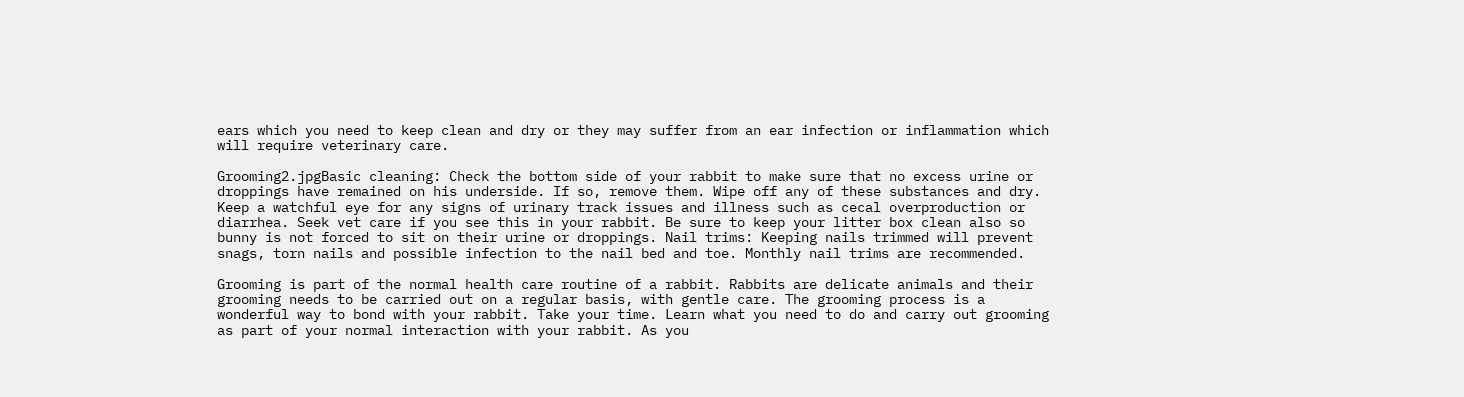ears which you need to keep clean and dry or they may suffer from an ear infection or inflammation which will require veterinary care.

Grooming2.jpgBasic cleaning: Check the bottom side of your rabbit to make sure that no excess urine or droppings have remained on his underside. If so, remove them. Wipe off any of these substances and dry. Keep a watchful eye for any signs of urinary track issues and illness such as cecal overproduction or diarrhea. Seek vet care if you see this in your rabbit. Be sure to keep your litter box clean also so bunny is not forced to sit on their urine or droppings. Nail trims: Keeping nails trimmed will prevent snags, torn nails and possible infection to the nail bed and toe. Monthly nail trims are recommended.

Grooming is part of the normal health care routine of a rabbit. Rabbits are delicate animals and their grooming needs to be carried out on a regular basis, with gentle care. The grooming process is a wonderful way to bond with your rabbit. Take your time. Learn what you need to do and carry out grooming as part of your normal interaction with your rabbit. As you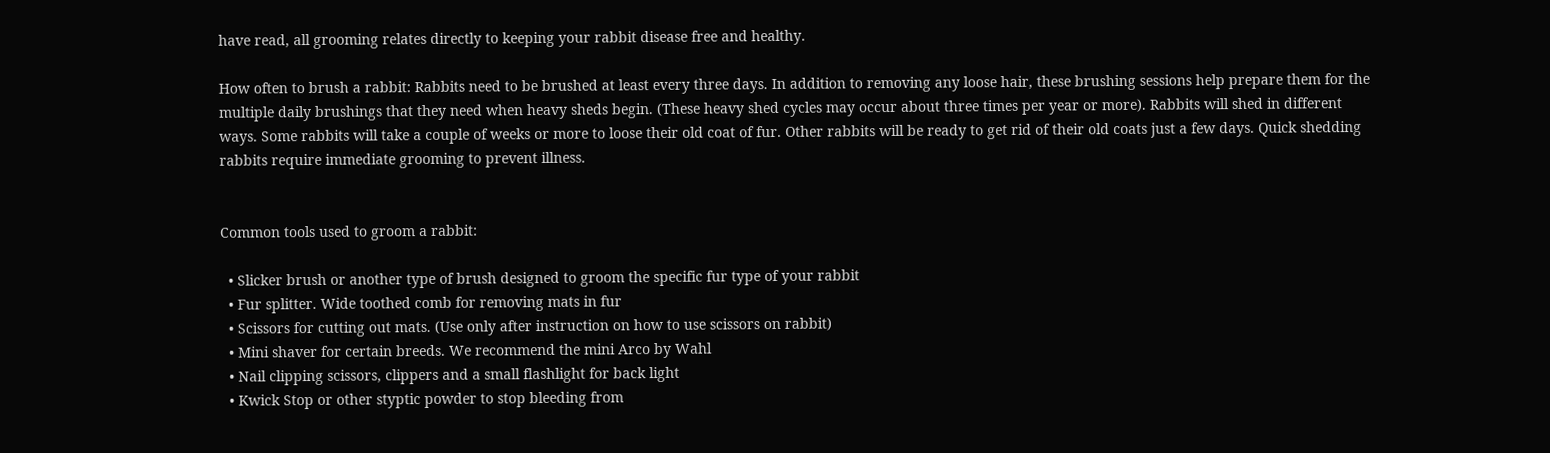have read, all grooming relates directly to keeping your rabbit disease free and healthy.

How often to brush a rabbit: Rabbits need to be brushed at least every three days. In addition to removing any loose hair, these brushing sessions help prepare them for the multiple daily brushings that they need when heavy sheds begin. (These heavy shed cycles may occur about three times per year or more). Rabbits will shed in different ways. Some rabbits will take a couple of weeks or more to loose their old coat of fur. Other rabbits will be ready to get rid of their old coats just a few days. Quick shedding rabbits require immediate grooming to prevent illness.


Common tools used to groom a rabbit:

  • Slicker brush or another type of brush designed to groom the specific fur type of your rabbit
  • Fur splitter. Wide toothed comb for removing mats in fur
  • Scissors for cutting out mats. (Use only after instruction on how to use scissors on rabbit)
  • Mini shaver for certain breeds. We recommend the mini Arco by Wahl
  • Nail clipping scissors, clippers and a small flashlight for back light
  • Kwick Stop or other styptic powder to stop bleeding from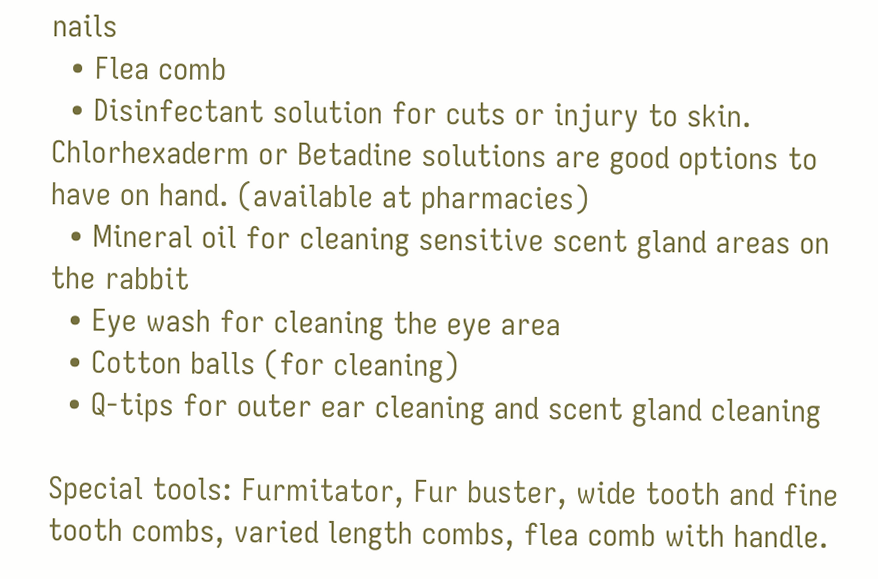nails
  • Flea comb
  • Disinfectant solution for cuts or injury to skin. Chlorhexaderm or Betadine solutions are good options to have on hand. (available at pharmacies)
  • Mineral oil for cleaning sensitive scent gland areas on the rabbit
  • Eye wash for cleaning the eye area
  • Cotton balls (for cleaning)
  • Q-tips for outer ear cleaning and scent gland cleaning

Special tools: Furmitator, Fur buster, wide tooth and fine tooth combs, varied length combs, flea comb with handle.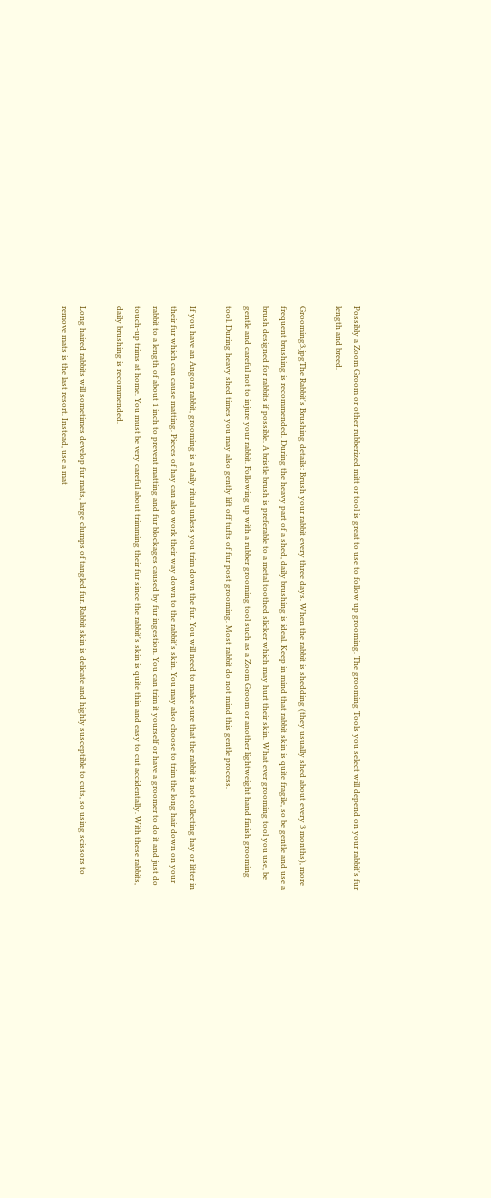Possibly a Zoom Groom or other rubberized mitt or tool is great to use to follow up grooming. The grooming Tools you select will depend on your rabbit's fur length and breed.

Grooming3.jpgThe Rabbit's Brushing details: Brush your rabbit every three days. When the rabbit is shedding (they usually shed about every 3 months), more frequent brushing is recommended. During the heavy part of a shed, daily brushing is ideal. Keep in mind that rabbit skin is quite fragile, so be gentle and use a brush designed for rabbits if possible. A bristle brush is preferable to a metal toothed slicker which may hurt their skin. What ever grooming tool you use, be gentle and careful not to injure your rabbit. Following up with a rubber grooming tool such as a Zoom Groom or another lightweight hand finish grooming tool. During heavy shed times you may also gently lift off tufts of fur post grooming. Most rabbit do not mind this gentle process.

If you have an Angora rabbit, grooming is a daily ritual unless you trim down the fur. You will need to make sure that the rabbit is not collecting hay or litter in their fur which can cause matting. Pieces of hay can also work their way down to the rabbit's skin. You may also choose to trim the long hair down on your rabbit to a length of about 1 inch to prevent matting and fur blockages caused by fur ingestion. You can trim it yourself or have a groomer to do it and just do touch-up trims at home. You must be very careful about trimming their fur since the rabbit's skin is quite thin and easy to cut accidentally. With these rabbits, daily brushing is recommended.

Long haired rabbits will sometimes develop fur mats, large clumps of tangled fur. Rabbit skin is delicate and highly susceptible to cuts, so using scissors to remove mats is the last resort. Instead, use a mat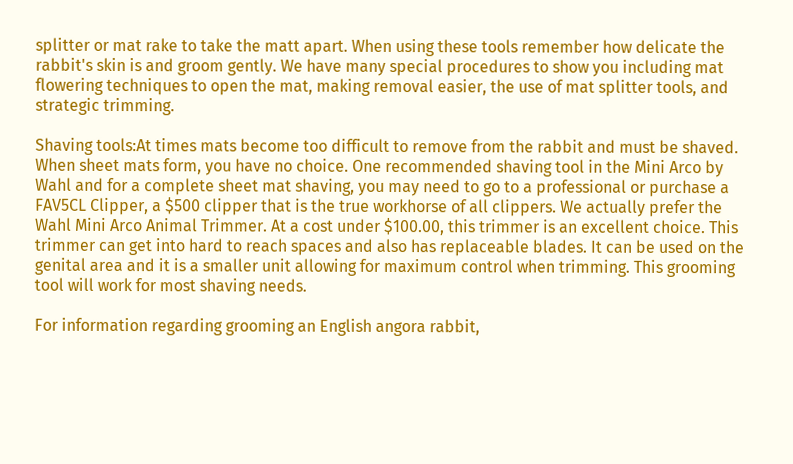splitter or mat rake to take the matt apart. When using these tools remember how delicate the rabbit's skin is and groom gently. We have many special procedures to show you including mat flowering techniques to open the mat, making removal easier, the use of mat splitter tools, and strategic trimming.

Shaving tools:At times mats become too difficult to remove from the rabbit and must be shaved. When sheet mats form, you have no choice. One recommended shaving tool in the Mini Arco by Wahl and for a complete sheet mat shaving, you may need to go to a professional or purchase a FAV5CL Clipper, a $500 clipper that is the true workhorse of all clippers. We actually prefer the Wahl Mini Arco Animal Trimmer. At a cost under $100.00, this trimmer is an excellent choice. This trimmer can get into hard to reach spaces and also has replaceable blades. It can be used on the genital area and it is a smaller unit allowing for maximum control when trimming. This grooming tool will work for most shaving needs.

For information regarding grooming an English angora rabbit,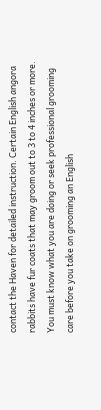contact the Haven for detailed instruction. Certain English angora rabbits have fur coats that may groom out to 3 to 4 inches or more. You must know what you are doing or seek professional grooming care before you take on grooming an English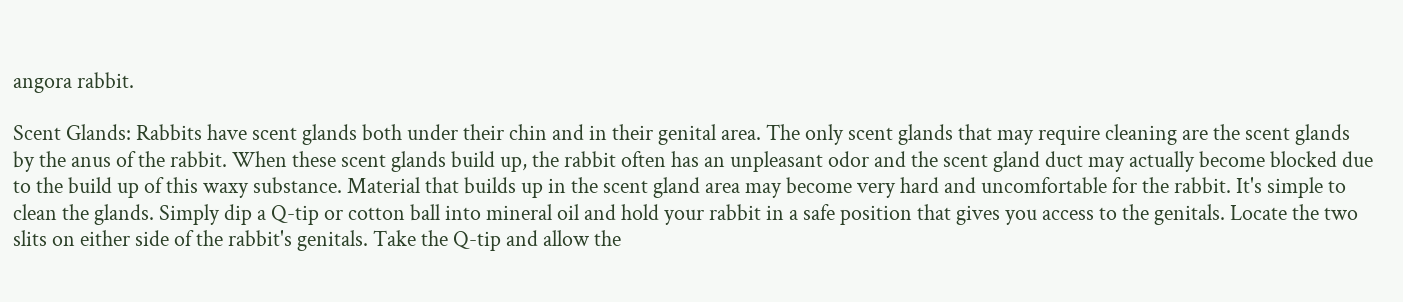angora rabbit.

Scent Glands: Rabbits have scent glands both under their chin and in their genital area. The only scent glands that may require cleaning are the scent glands by the anus of the rabbit. When these scent glands build up, the rabbit often has an unpleasant odor and the scent gland duct may actually become blocked due to the build up of this waxy substance. Material that builds up in the scent gland area may become very hard and uncomfortable for the rabbit. It's simple to clean the glands. Simply dip a Q-tip or cotton ball into mineral oil and hold your rabbit in a safe position that gives you access to the genitals. Locate the two slits on either side of the rabbit's genitals. Take the Q-tip and allow the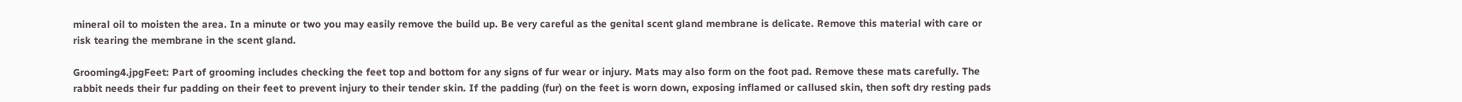mineral oil to moisten the area. In a minute or two you may easily remove the build up. Be very careful as the genital scent gland membrane is delicate. Remove this material with care or risk tearing the membrane in the scent gland.

Grooming4.jpgFeet: Part of grooming includes checking the feet top and bottom for any signs of fur wear or injury. Mats may also form on the foot pad. Remove these mats carefully. The rabbit needs their fur padding on their feet to prevent injury to their tender skin. If the padding (fur) on the feet is worn down, exposing inflamed or callused skin, then soft dry resting pads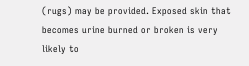(rugs) may be provided. Exposed skin that becomes urine burned or broken is very likely to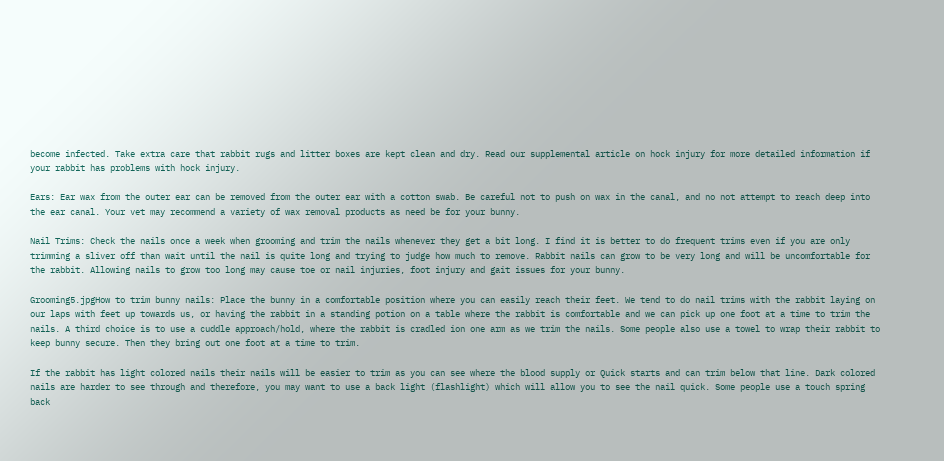become infected. Take extra care that rabbit rugs and litter boxes are kept clean and dry. Read our supplemental article on hock injury for more detailed information if your rabbit has problems with hock injury.

Ears: Ear wax from the outer ear can be removed from the outer ear with a cotton swab. Be careful not to push on wax in the canal, and no not attempt to reach deep into the ear canal. Your vet may recommend a variety of wax removal products as need be for your bunny.

Nail Trims: Check the nails once a week when grooming and trim the nails whenever they get a bit long. I find it is better to do frequent trims even if you are only trimming a sliver off than wait until the nail is quite long and trying to judge how much to remove. Rabbit nails can grow to be very long and will be uncomfortable for the rabbit. Allowing nails to grow too long may cause toe or nail injuries, foot injury and gait issues for your bunny.

Grooming5.jpgHow to trim bunny nails: Place the bunny in a comfortable position where you can easily reach their feet. We tend to do nail trims with the rabbit laying on our laps with feet up towards us, or having the rabbit in a standing potion on a table where the rabbit is comfortable and we can pick up one foot at a time to trim the nails. A third choice is to use a cuddle approach/hold, where the rabbit is cradled ion one arm as we trim the nails. Some people also use a towel to wrap their rabbit to keep bunny secure. Then they bring out one foot at a time to trim.

If the rabbit has light colored nails their nails will be easier to trim as you can see where the blood supply or Quick starts and can trim below that line. Dark colored nails are harder to see through and therefore, you may want to use a back light (flashlight) which will allow you to see the nail quick. Some people use a touch spring back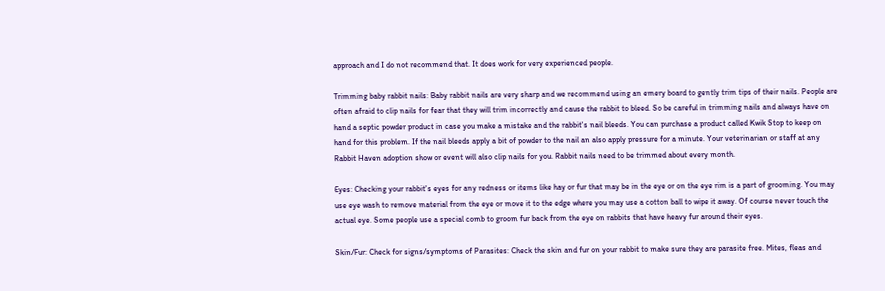approach and I do not recommend that. It does work for very experienced people.

Trimming baby rabbit nails: Baby rabbit nails are very sharp and we recommend using an emery board to gently trim tips of their nails. People are often afraid to clip nails for fear that they will trim incorrectly and cause the rabbit to bleed. So be careful in trimming nails and always have on hand a septic powder product in case you make a mistake and the rabbit's nail bleeds. You can purchase a product called Kwik Stop to keep on hand for this problem. If the nail bleeds apply a bit of powder to the nail an also apply pressure for a minute. Your veterinarian or staff at any Rabbit Haven adoption show or event will also clip nails for you. Rabbit nails need to be trimmed about every month.

Eyes: Checking your rabbit's eyes for any redness or items like hay or fur that may be in the eye or on the eye rim is a part of grooming. You may use eye wash to remove material from the eye or move it to the edge where you may use a cotton ball to wipe it away. Of course never touch the actual eye. Some people use a special comb to groom fur back from the eye on rabbits that have heavy fur around their eyes.

Skin/Fur: Check for signs/symptoms of Parasites: Check the skin and fur on your rabbit to make sure they are parasite free. Mites, fleas and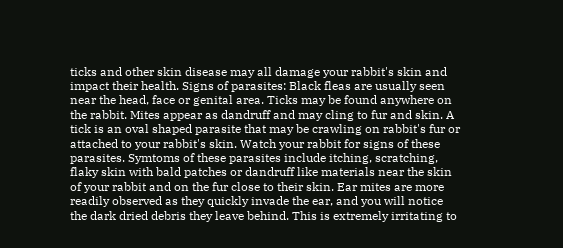ticks and other skin disease may all damage your rabbit's skin and impact their health. Signs of parasites: Black fleas are usually seen near the head, face or genital area. Ticks may be found anywhere on the rabbit. Mites appear as dandruff and may cling to fur and skin. A tick is an oval shaped parasite that may be crawling on rabbit's fur or attached to your rabbit's skin. Watch your rabbit for signs of these parasites. Symtoms of these parasites include itching, scratching, flaky skin with bald patches or dandruff like materials near the skin of your rabbit and on the fur close to their skin. Ear mites are more readily observed as they quickly invade the ear, and you will notice the dark dried debris they leave behind. This is extremely irritating to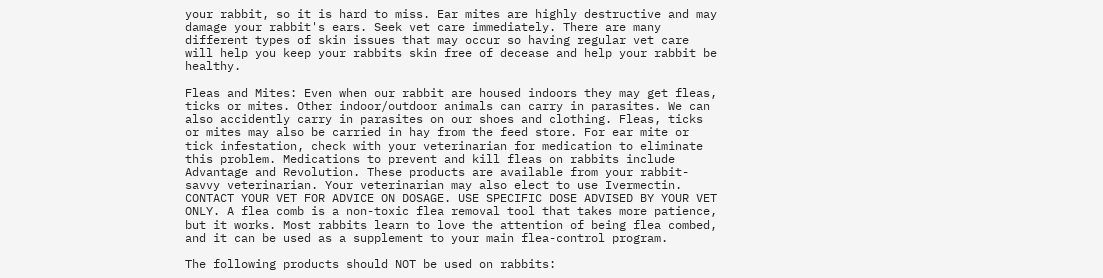your rabbit, so it is hard to miss. Ear mites are highly destructive and may damage your rabbit's ears. Seek vet care immediately. There are many different types of skin issues that may occur so having regular vet care will help you keep your rabbits skin free of decease and help your rabbit be healthy.

Fleas and Mites: Even when our rabbit are housed indoors they may get fleas, ticks or mites. Other indoor/outdoor animals can carry in parasites. We can also accidently carry in parasites on our shoes and clothing. Fleas, ticks or mites may also be carried in hay from the feed store. For ear mite or tick infestation, check with your veterinarian for medication to eliminate this problem. Medications to prevent and kill fleas on rabbits include Advantage and Revolution. These products are available from your rabbit-savvy veterinarian. Your veterinarian may also elect to use Ivermectin. CONTACT YOUR VET FOR ADVICE ON DOSAGE. USE SPECIFIC DOSE ADVISED BY YOUR VET ONLY. A flea comb is a non-toxic flea removal tool that takes more patience, but it works. Most rabbits learn to love the attention of being flea combed, and it can be used as a supplement to your main flea-control program.

The following products should NOT be used on rabbits: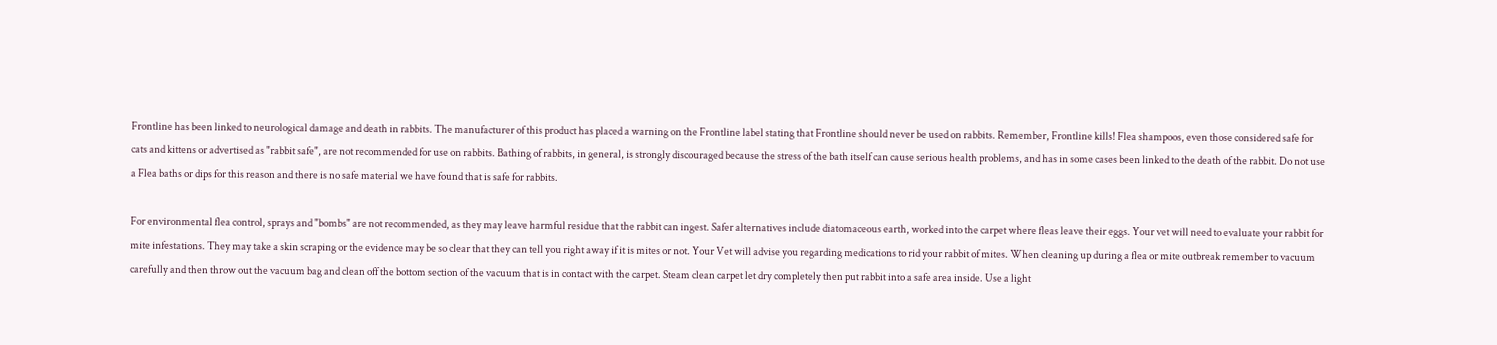Frontline has been linked to neurological damage and death in rabbits. The manufacturer of this product has placed a warning on the Frontline label stating that Frontline should never be used on rabbits. Remember, Frontline kills! Flea shampoos, even those considered safe for cats and kittens or advertised as "rabbit safe", are not recommended for use on rabbits. Bathing of rabbits, in general, is strongly discouraged because the stress of the bath itself can cause serious health problems, and has in some cases been linked to the death of the rabbit. Do not use a Flea baths or dips for this reason and there is no safe material we have found that is safe for rabbits.

For environmental flea control, sprays and "bombs" are not recommended, as they may leave harmful residue that the rabbit can ingest. Safer alternatives include diatomaceous earth, worked into the carpet where fleas leave their eggs. Your vet will need to evaluate your rabbit for mite infestations. They may take a skin scraping or the evidence may be so clear that they can tell you right away if it is mites or not. Your Vet will advise you regarding medications to rid your rabbit of mites. When cleaning up during a flea or mite outbreak remember to vacuum carefully and then throw out the vacuum bag and clean off the bottom section of the vacuum that is in contact with the carpet. Steam clean carpet let dry completely then put rabbit into a safe area inside. Use a light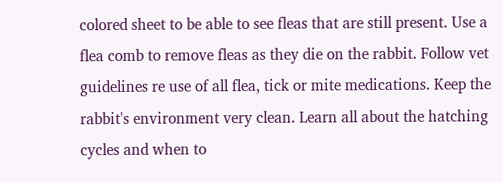colored sheet to be able to see fleas that are still present. Use a flea comb to remove fleas as they die on the rabbit. Follow vet guidelines re use of all flea, tick or mite medications. Keep the rabbit's environment very clean. Learn all about the hatching cycles and when to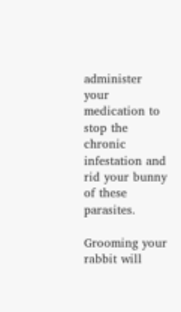administer your medication to stop the chronic infestation and rid your bunny of these parasites.

Grooming your rabbit will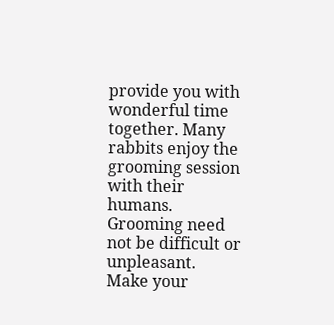provide you with wonderful time together. Many rabbits enjoy the grooming session with their humans. Grooming need not be difficult or unpleasant. Make your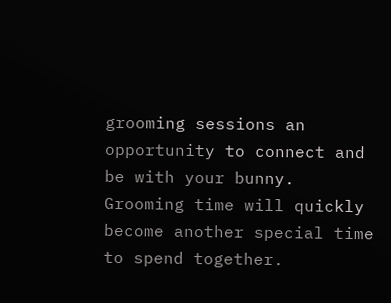grooming sessions an opportunity to connect and be with your bunny. Grooming time will quickly become another special time to spend together.